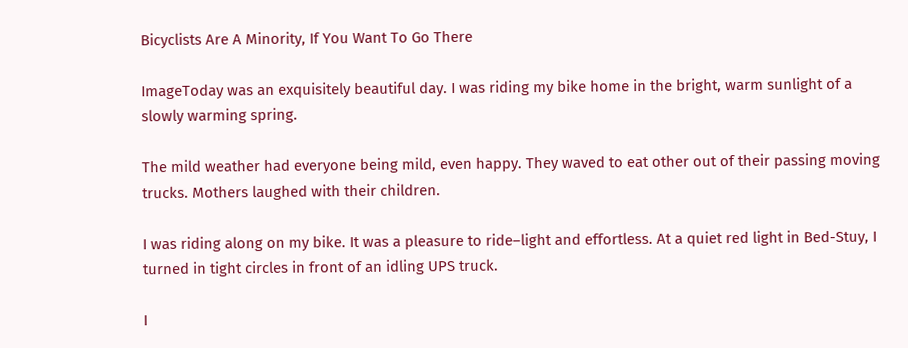Bicyclists Are A Minority, If You Want To Go There

ImageToday was an exquisitely beautiful day. I was riding my bike home in the bright, warm sunlight of a slowly warming spring.

The mild weather had everyone being mild, even happy. They waved to eat other out of their passing moving trucks. Mothers laughed with their children.

I was riding along on my bike. It was a pleasure to ride–light and effortless. At a quiet red light in Bed-Stuy, I turned in tight circles in front of an idling UPS truck.

I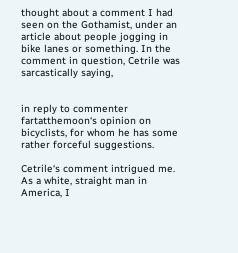thought about a comment I had seen on the Gothamist, under an article about people jogging in bike lanes or something. In the comment in question, Cetrile was sarcastically saying,


in reply to commenter fartatthemoon‘s opinion on bicyclists, for whom he has some rather forceful suggestions.

Cetrile‘s comment intrigued me. As a white, straight man in America, I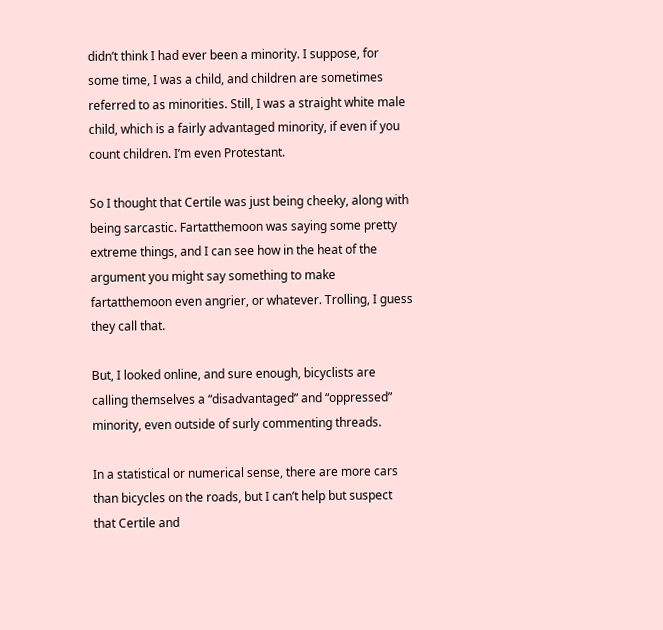didn’t think I had ever been a minority. I suppose, for some time, I was a child, and children are sometimes referred to as minorities. Still, I was a straight white male child, which is a fairly advantaged minority, if even if you count children. I’m even Protestant.

So I thought that Certile was just being cheeky, along with being sarcastic. Fartatthemoon was saying some pretty extreme things, and I can see how in the heat of the argument you might say something to make fartatthemoon even angrier, or whatever. Trolling, I guess they call that.

But, I looked online, and sure enough, bicyclists are calling themselves a “disadvantaged” and “oppressed” minority, even outside of surly commenting threads.

In a statistical or numerical sense, there are more cars than bicycles on the roads, but I can’t help but suspect that Certile and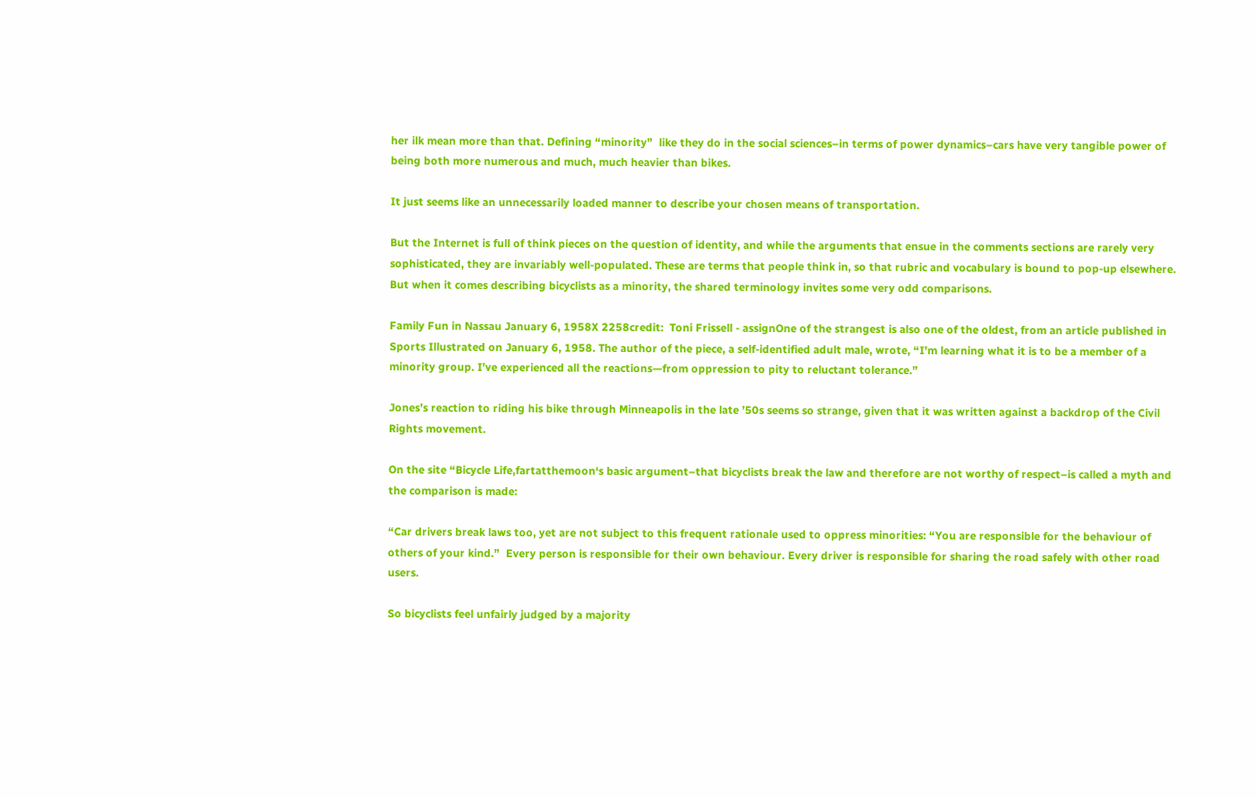her ilk mean more than that. Defining “minority”  like they do in the social sciences–in terms of power dynamics–cars have very tangible power of being both more numerous and much, much heavier than bikes.

It just seems like an unnecessarily loaded manner to describe your chosen means of transportation.

But the Internet is full of think pieces on the question of identity, and while the arguments that ensue in the comments sections are rarely very sophisticated, they are invariably well-populated. These are terms that people think in, so that rubric and vocabulary is bound to pop-up elsewhere. But when it comes describing bicyclists as a minority, the shared terminology invites some very odd comparisons.

Family Fun in Nassau January 6, 1958X 2258credit:  Toni Frissell - assignOne of the strangest is also one of the oldest, from an article published in Sports Illustrated on January 6, 1958. The author of the piece, a self-identified adult male, wrote, “I’m learning what it is to be a member of a minority group. I’ve experienced all the reactions—from oppression to pity to reluctant tolerance.”

Jones’s reaction to riding his bike through Minneapolis in the late ’50s seems so strange, given that it was written against a backdrop of the Civil Rights movement.

On the site “Bicycle Life,fartatthemoon‘s basic argument–that bicyclists break the law and therefore are not worthy of respect–is called a myth and the comparison is made:

“Car drivers break laws too, yet are not subject to this frequent rationale used to oppress minorities: “You are responsible for the behaviour of others of your kind.”  Every person is responsible for their own behaviour. Every driver is responsible for sharing the road safely with other road users.

So bicyclists feel unfairly judged by a majority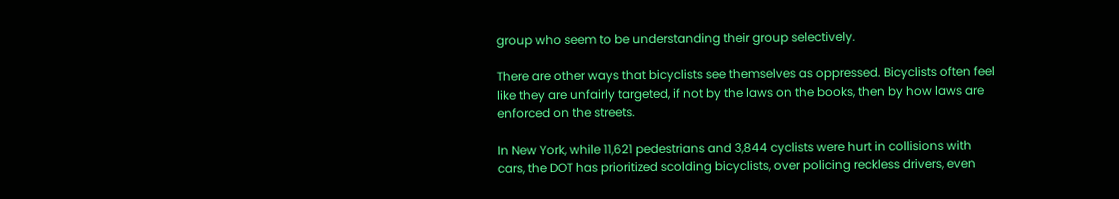group who seem to be understanding their group selectively.

There are other ways that bicyclists see themselves as oppressed. Bicyclists often feel like they are unfairly targeted, if not by the laws on the books, then by how laws are enforced on the streets.

In New York, while 11,621 pedestrians and 3,844 cyclists were hurt in collisions with cars, the DOT has prioritized scolding bicyclists, over policing reckless drivers, even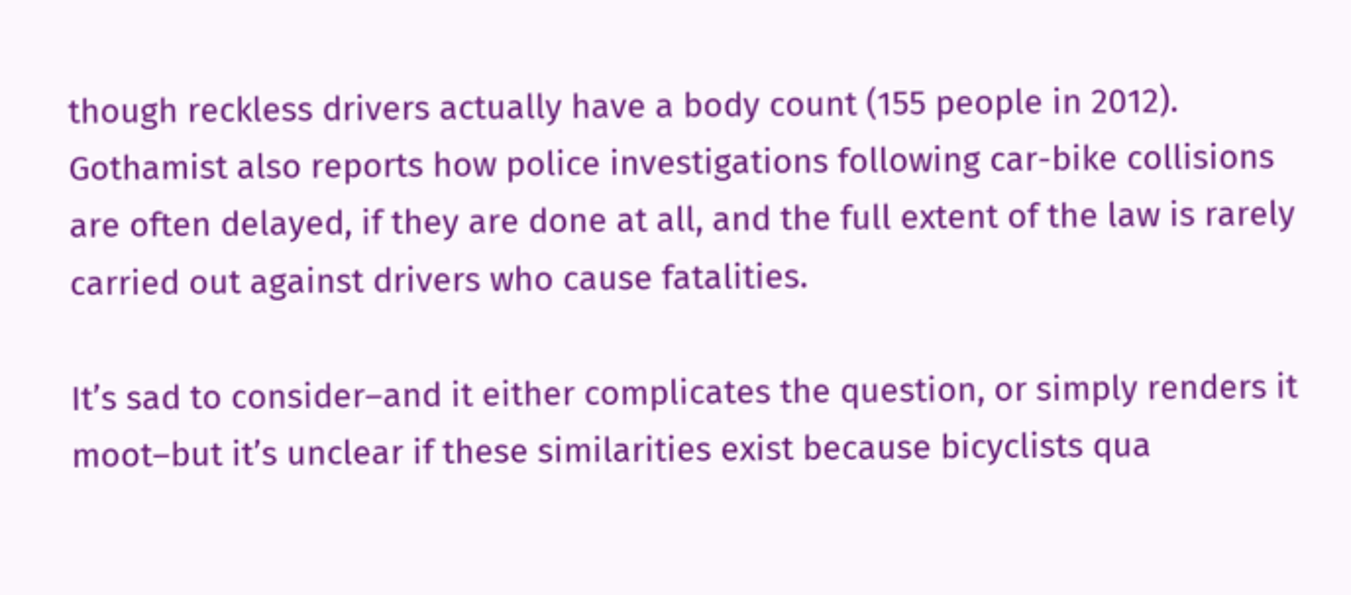though reckless drivers actually have a body count (155 people in 2012). Gothamist also reports how police investigations following car-bike collisions are often delayed, if they are done at all, and the full extent of the law is rarely carried out against drivers who cause fatalities.

It’s sad to consider–and it either complicates the question, or simply renders it moot–but it’s unclear if these similarities exist because bicyclists qua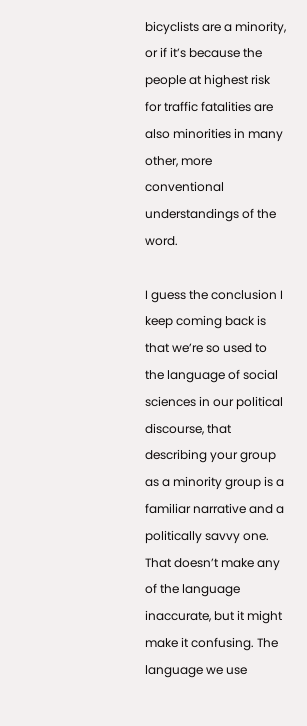bicyclists are a minority, or if it’s because the people at highest risk for traffic fatalities are also minorities in many other, more conventional understandings of the word.

I guess the conclusion I keep coming back is that we’re so used to the language of social sciences in our political discourse, that describing your group as a minority group is a familiar narrative and a politically savvy one. That doesn’t make any of the language inaccurate, but it might make it confusing. The language we use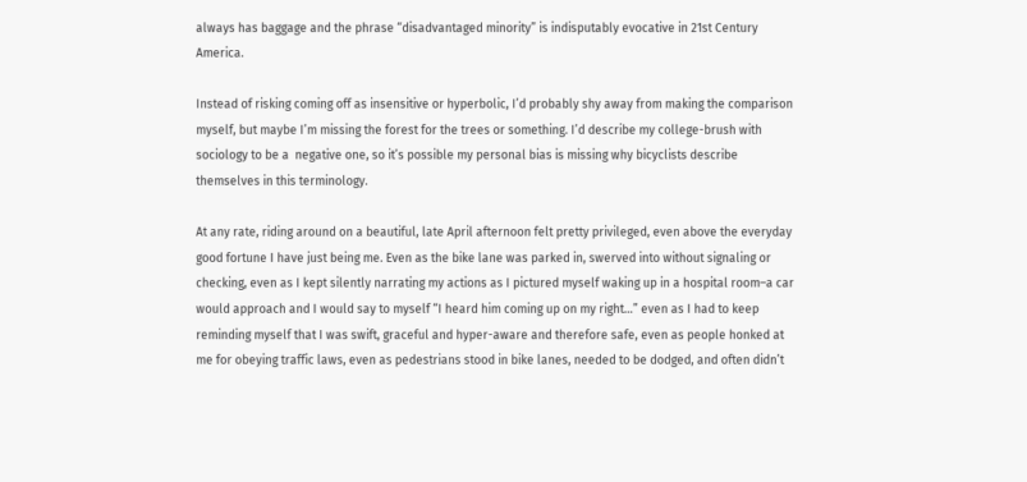always has baggage and the phrase “disadvantaged minority” is indisputably evocative in 21st Century America.

Instead of risking coming off as insensitive or hyperbolic, I’d probably shy away from making the comparison myself, but maybe I’m missing the forest for the trees or something. I’d describe my college-brush with sociology to be a  negative one, so it’s possible my personal bias is missing why bicyclists describe themselves in this terminology.

At any rate, riding around on a beautiful, late April afternoon felt pretty privileged, even above the everyday good fortune I have just being me. Even as the bike lane was parked in, swerved into without signaling or checking, even as I kept silently narrating my actions as I pictured myself waking up in a hospital room–a car would approach and I would say to myself “I heard him coming up on my right…” even as I had to keep reminding myself that I was swift, graceful and hyper-aware and therefore safe, even as people honked at me for obeying traffic laws, even as pedestrians stood in bike lanes, needed to be dodged, and often didn’t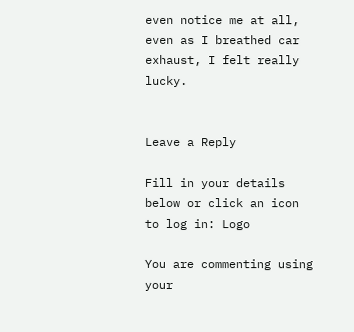even notice me at all, even as I breathed car exhaust, I felt really lucky.


Leave a Reply

Fill in your details below or click an icon to log in: Logo

You are commenting using your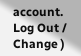account. Log Out / Change )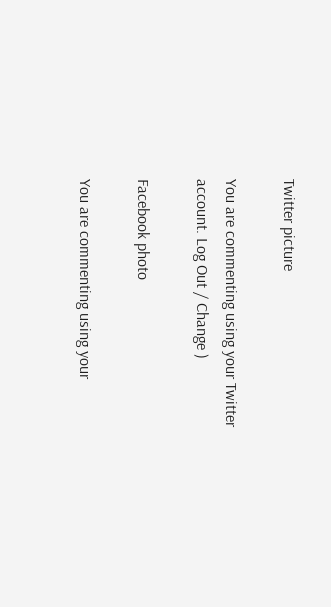Twitter picture

You are commenting using your Twitter account. Log Out / Change )

Facebook photo

You are commenting using your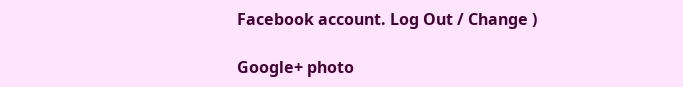Facebook account. Log Out / Change )

Google+ photo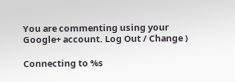You are commenting using your Google+ account. Log Out / Change )

Connecting to %s